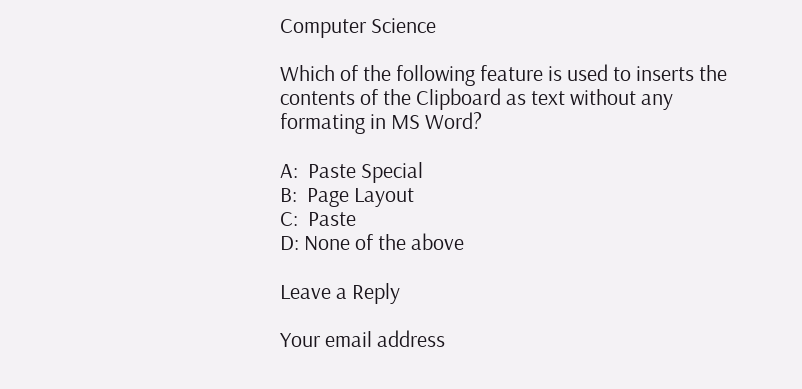Computer Science

Which of the following feature is used to inserts the contents of the Clipboard as text without any formating in MS Word?

A:  Paste Special
B:  Page Layout
C:  Paste
D: None of the above

Leave a Reply

Your email address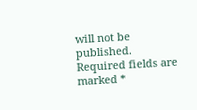will not be published. Required fields are marked *